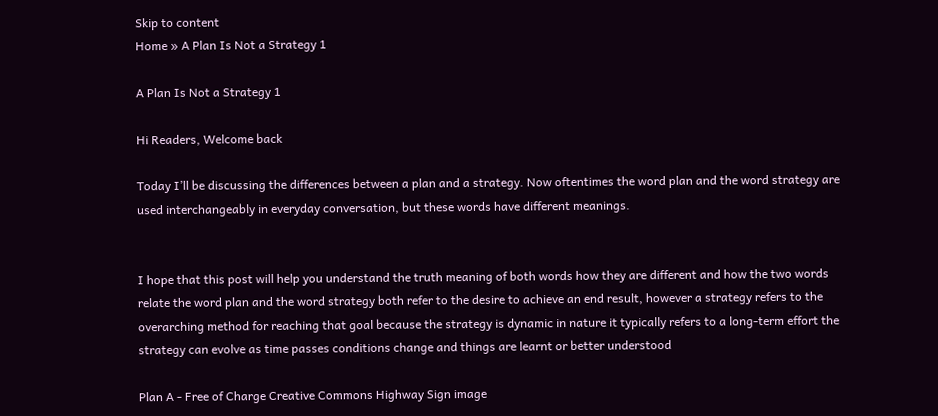Skip to content
Home » A Plan Is Not a Strategy 1

A Plan Is Not a Strategy 1

Hi Readers, Welcome back

Today I’ll be discussing the differences between a plan and a strategy. Now oftentimes the word plan and the word strategy are used interchangeably in everyday conversation, but these words have different meanings.


I hope that this post will help you understand the truth meaning of both words how they are different and how the two words relate the word plan and the word strategy both refer to the desire to achieve an end result, however a strategy refers to the overarching method for reaching that goal because the strategy is dynamic in nature it typically refers to a long-term effort the strategy can evolve as time passes conditions change and things are learnt or better understood

Plan A - Free of Charge Creative Commons Highway Sign image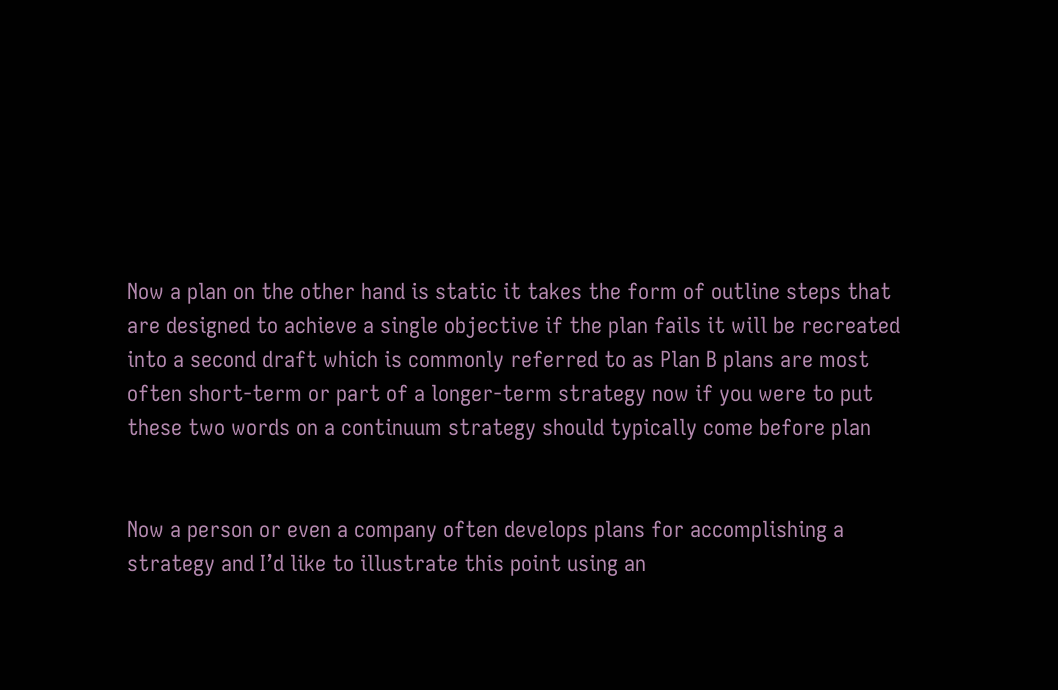Now a plan on the other hand is static it takes the form of outline steps that are designed to achieve a single objective if the plan fails it will be recreated into a second draft which is commonly referred to as Plan B plans are most often short-term or part of a longer-term strategy now if you were to put these two words on a continuum strategy should typically come before plan


Now a person or even a company often develops plans for accomplishing a strategy and I’d like to illustrate this point using an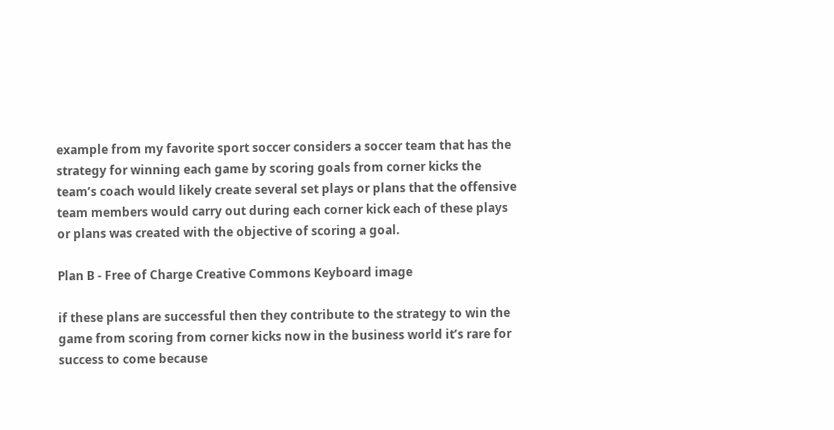example from my favorite sport soccer considers a soccer team that has the strategy for winning each game by scoring goals from corner kicks the team’s coach would likely create several set plays or plans that the offensive team members would carry out during each corner kick each of these plays or plans was created with the objective of scoring a goal.

Plan B - Free of Charge Creative Commons Keyboard image

if these plans are successful then they contribute to the strategy to win the game from scoring from corner kicks now in the business world it’s rare for success to come because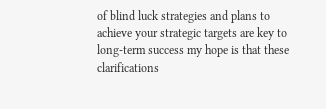of blind luck strategies and plans to achieve your strategic targets are key to long-term success my hope is that these clarifications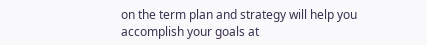on the term plan and strategy will help you accomplish your goals at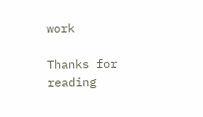work

Thanks for reading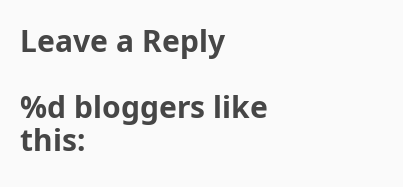Leave a Reply

%d bloggers like this: